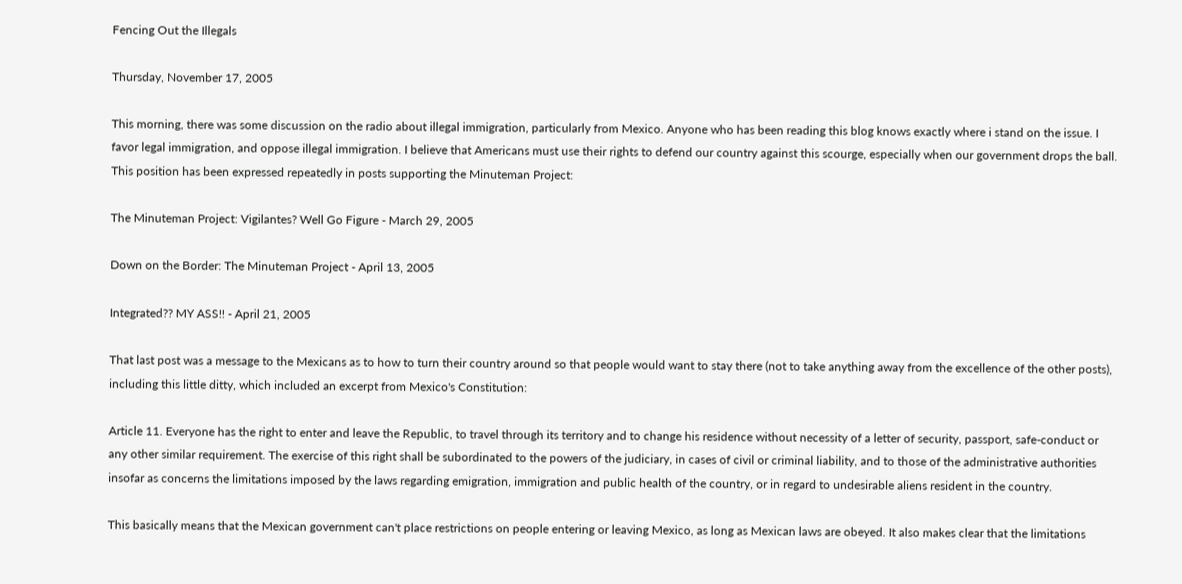Fencing Out the Illegals

Thursday, November 17, 2005

This morning, there was some discussion on the radio about illegal immigration, particularly from Mexico. Anyone who has been reading this blog knows exactly where i stand on the issue. I favor legal immigration, and oppose illegal immigration. I believe that Americans must use their rights to defend our country against this scourge, especially when our government drops the ball. This position has been expressed repeatedly in posts supporting the Minuteman Project:

The Minuteman Project: Vigilantes? Well Go Figure - March 29, 2005

Down on the Border: The Minuteman Project - April 13, 2005

Integrated?? MY ASS!! - April 21, 2005

That last post was a message to the Mexicans as to how to turn their country around so that people would want to stay there (not to take anything away from the excellence of the other posts), including this little ditty, which included an excerpt from Mexico's Constitution:

Article 11. Everyone has the right to enter and leave the Republic, to travel through its territory and to change his residence without necessity of a letter of security, passport, safe-conduct or any other similar requirement. The exercise of this right shall be subordinated to the powers of the judiciary, in cases of civil or criminal liability, and to those of the administrative authorities insofar as concerns the limitations imposed by the laws regarding emigration, immigration and public health of the country, or in regard to undesirable aliens resident in the country.

This basically means that the Mexican government can't place restrictions on people entering or leaving Mexico, as long as Mexican laws are obeyed. It also makes clear that the limitations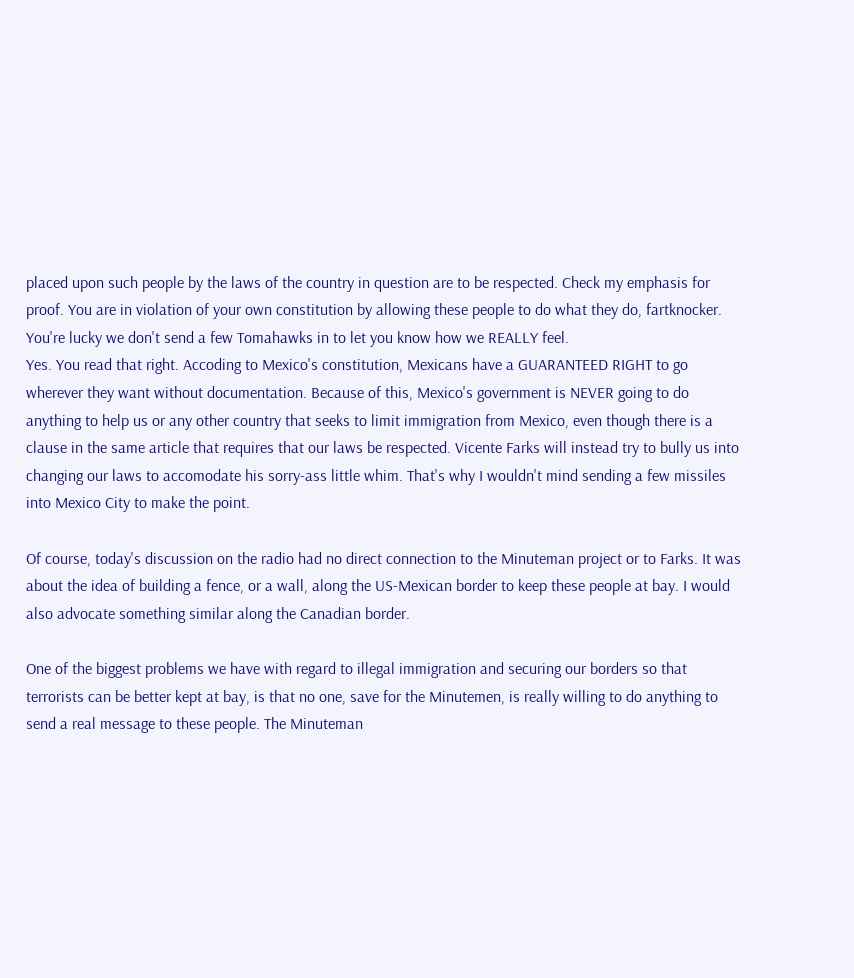placed upon such people by the laws of the country in question are to be respected. Check my emphasis for proof. You are in violation of your own constitution by allowing these people to do what they do, fartknocker. You're lucky we don't send a few Tomahawks in to let you know how we REALLY feel.
Yes. You read that right. Accoding to Mexico's constitution, Mexicans have a GUARANTEED RIGHT to go wherever they want without documentation. Because of this, Mexico's government is NEVER going to do anything to help us or any other country that seeks to limit immigration from Mexico, even though there is a clause in the same article that requires that our laws be respected. Vicente Farks will instead try to bully us into changing our laws to accomodate his sorry-ass little whim. That's why I wouldn't mind sending a few missiles into Mexico City to make the point.

Of course, today's discussion on the radio had no direct connection to the Minuteman project or to Farks. It was about the idea of building a fence, or a wall, along the US-Mexican border to keep these people at bay. I would also advocate something similar along the Canadian border.

One of the biggest problems we have with regard to illegal immigration and securing our borders so that terrorists can be better kept at bay, is that no one, save for the Minutemen, is really willing to do anything to send a real message to these people. The Minuteman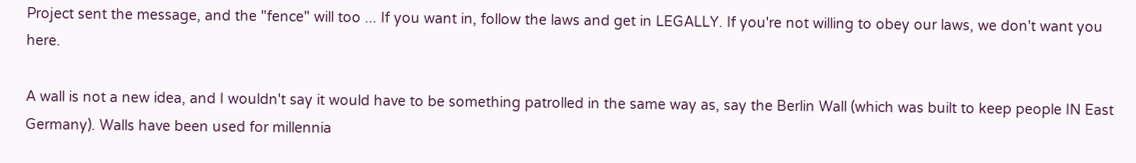Project sent the message, and the "fence" will too ... If you want in, follow the laws and get in LEGALLY. If you're not willing to obey our laws, we don't want you here.

A wall is not a new idea, and I wouldn't say it would have to be something patrolled in the same way as, say the Berlin Wall (which was built to keep people IN East Germany). Walls have been used for millennia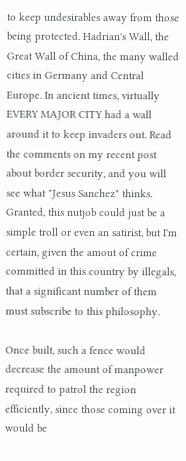to keep undesirables away from those being protected. Hadrian's Wall, the Great Wall of China, the many walled cities in Germany and Central Europe. In ancient times, virtually EVERY MAJOR CITY had a wall around it to keep invaders out. Read the comments on my recent post about border security, and you will see what "Jesus Sanchez" thinks. Granted, this nutjob could just be a simple troll or even an satirist, but I'm certain, given the amout of crime committed in this country by illegals, that a significant number of them must subscribe to this philosophy.

Once built, such a fence would decrease the amount of manpower required to patrol the region efficiently, since those coming over it would be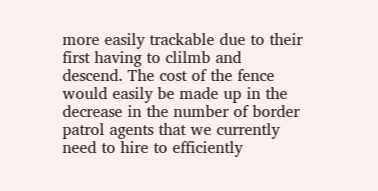more easily trackable due to their first having to clilmb and descend. The cost of the fence would easily be made up in the decrease in the number of border patrol agents that we currently need to hire to efficiently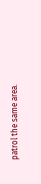patrol the same area.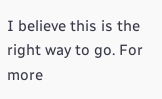I believe this is the right way to go. For more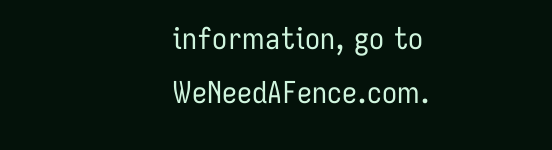information, go to WeNeedAFence.com.